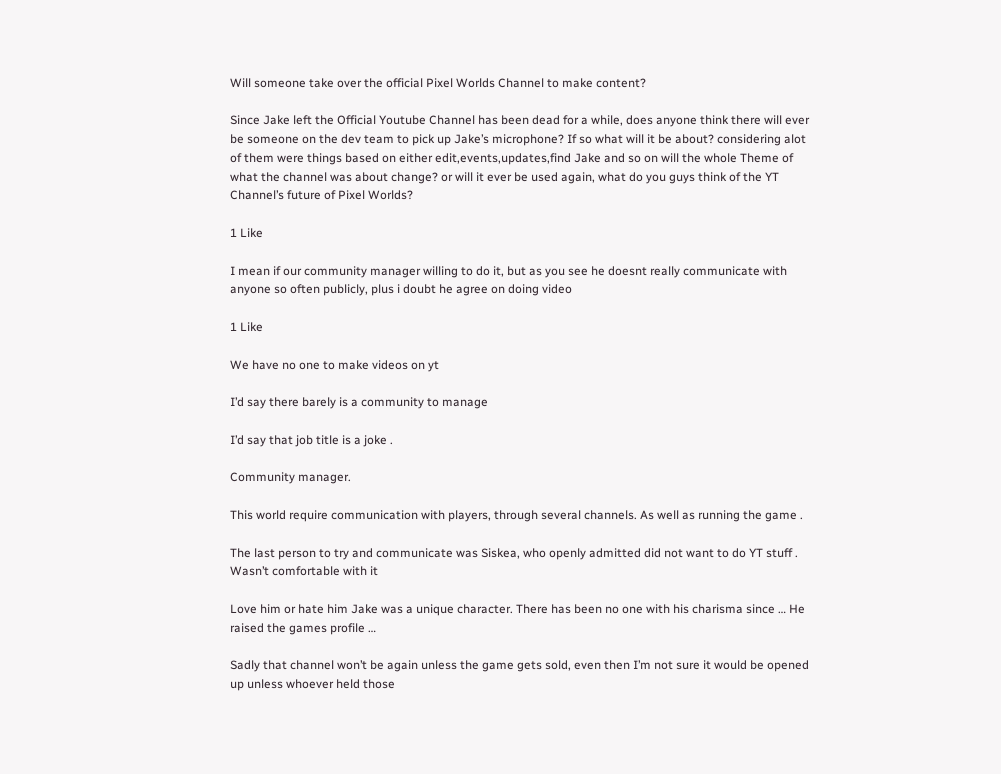Will someone take over the official Pixel Worlds Channel to make content?

Since Jake left the Official Youtube Channel has been dead for a while, does anyone think there will ever be someone on the dev team to pick up Jake’s microphone? If so what will it be about? considering alot of them were things based on either edit,events,updates,find Jake and so on will the whole Theme of what the channel was about change? or will it ever be used again, what do you guys think of the YT Channel’s future of Pixel Worlds?

1 Like

I mean if our community manager willing to do it, but as you see he doesnt really communicate with anyone so often publicly, plus i doubt he agree on doing video

1 Like

We have no one to make videos on yt

I’d say there barely is a community to manage

I’d say that job title is a joke .

Community manager.

This world require communication with players, through several channels. As well as running the game .

The last person to try and communicate was Siskea, who openly admitted did not want to do YT stuff . Wasn’t comfortable with it

Love him or hate him Jake was a unique character. There has been no one with his charisma since … He raised the games profile …

Sadly that channel won’t be again unless the game gets sold, even then I’m not sure it would be opened up unless whoever held those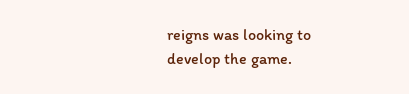reigns was looking to develop the game.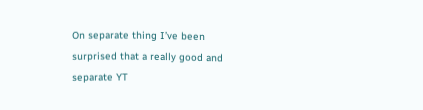On separate thing I’ve been surprised that a really good and separate YT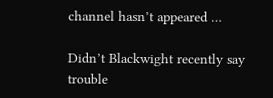channel hasn’t appeared …

Didn’t Blackwight recently say trouble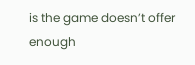is the game doesn’t offer enough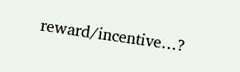reward/incentive…?